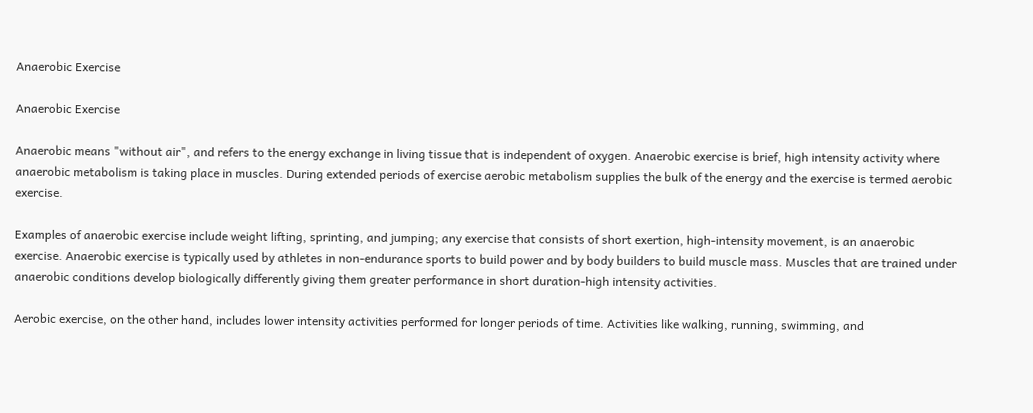Anaerobic Exercise

Anaerobic Exercise

Anaerobic means "without air", and refers to the energy exchange in living tissue that is independent of oxygen. Anaerobic exercise is brief, high intensity activity where anaerobic metabolism is taking place in muscles. During extended periods of exercise aerobic metabolism supplies the bulk of the energy and the exercise is termed aerobic exercise.

Examples of anaerobic exercise include weight lifting, sprinting, and jumping; any exercise that consists of short exertion, high-intensity movement, is an anaerobic exercise. Anaerobic exercise is typically used by athletes in non-endurance sports to build power and by body builders to build muscle mass. Muscles that are trained under anaerobic conditions develop biologically differently giving them greater performance in short duration-high intensity activities.

Aerobic exercise, on the other hand, includes lower intensity activities performed for longer periods of time. Activities like walking, running, swimming, and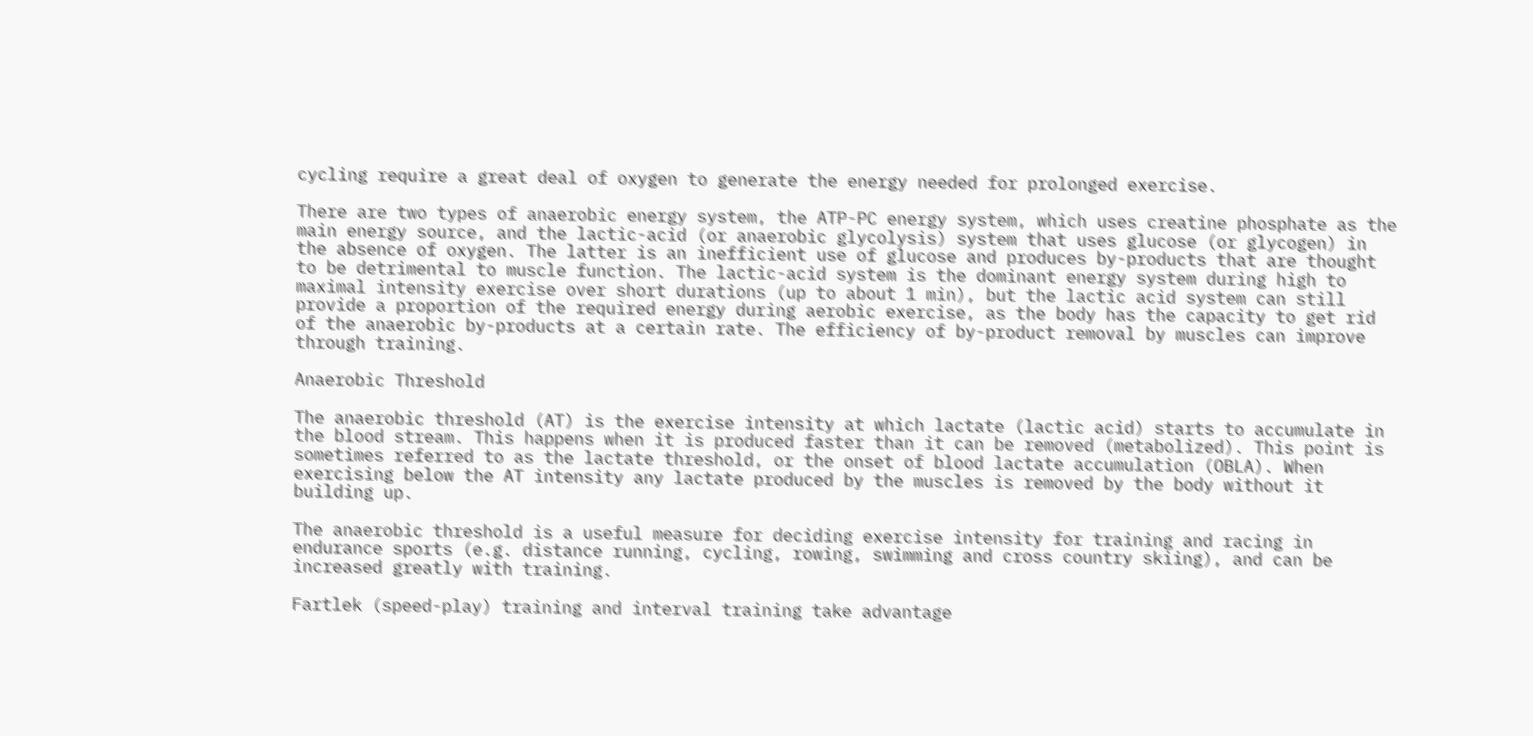cycling require a great deal of oxygen to generate the energy needed for prolonged exercise.

There are two types of anaerobic energy system, the ATP-PC energy system, which uses creatine phosphate as the main energy source, and the lactic-acid (or anaerobic glycolysis) system that uses glucose (or glycogen) in the absence of oxygen. The latter is an inefficient use of glucose and produces by-products that are thought to be detrimental to muscle function. The lactic-acid system is the dominant energy system during high to maximal intensity exercise over short durations (up to about 1 min), but the lactic acid system can still provide a proportion of the required energy during aerobic exercise, as the body has the capacity to get rid of the anaerobic by-products at a certain rate. The efficiency of by-product removal by muscles can improve through training.

Anaerobic Threshold

The anaerobic threshold (AT) is the exercise intensity at which lactate (lactic acid) starts to accumulate in the blood stream. This happens when it is produced faster than it can be removed (metabolized). This point is sometimes referred to as the lactate threshold, or the onset of blood lactate accumulation (OBLA). When exercising below the AT intensity any lactate produced by the muscles is removed by the body without it building up.

The anaerobic threshold is a useful measure for deciding exercise intensity for training and racing in endurance sports (e.g. distance running, cycling, rowing, swimming and cross country skiing), and can be increased greatly with training.

Fartlek (speed-play) training and interval training take advantage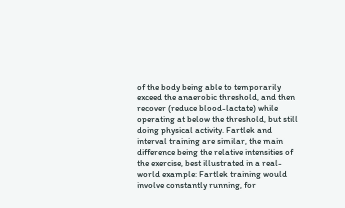of the body being able to temporarily exceed the anaerobic threshold, and then recover (reduce blood-lactate) while operating at below the threshold, but still doing physical activity. Fartlek and interval training are similar, the main difference being the relative intensities of the exercise, best illustrated in a real-world example: Fartlek training would involve constantly running, for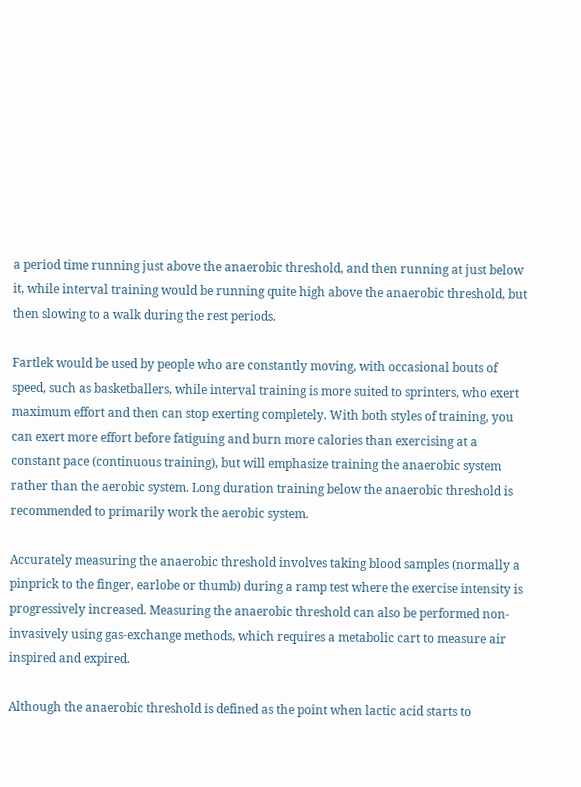a period time running just above the anaerobic threshold, and then running at just below it, while interval training would be running quite high above the anaerobic threshold, but then slowing to a walk during the rest periods.

Fartlek would be used by people who are constantly moving, with occasional bouts of speed, such as basketballers, while interval training is more suited to sprinters, who exert maximum effort and then can stop exerting completely. With both styles of training, you can exert more effort before fatiguing and burn more calories than exercising at a constant pace (continuous training), but will emphasize training the anaerobic system rather than the aerobic system. Long duration training below the anaerobic threshold is recommended to primarily work the aerobic system.

Accurately measuring the anaerobic threshold involves taking blood samples (normally a pinprick to the finger, earlobe or thumb) during a ramp test where the exercise intensity is progressively increased. Measuring the anaerobic threshold can also be performed non-invasively using gas-exchange methods, which requires a metabolic cart to measure air inspired and expired.

Although the anaerobic threshold is defined as the point when lactic acid starts to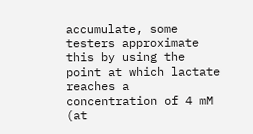accumulate, some testers approximate this by using the point at which lactate reaches a concentration of 4 mM (at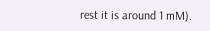rest it is around 1 mM).